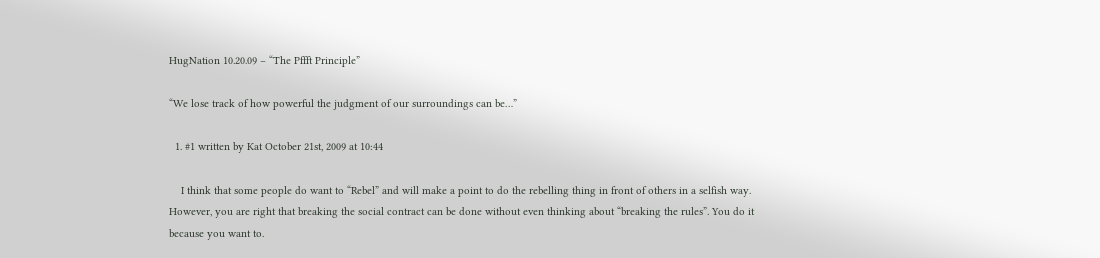HugNation 10.20.09 – “The Pffft Principle”

“We lose track of how powerful the judgment of our surroundings can be…”

  1. #1 written by Kat October 21st, 2009 at 10:44

    I think that some people do want to “Rebel” and will make a point to do the rebelling thing in front of others in a selfish way. However, you are right that breaking the social contract can be done without even thinking about “breaking the rules”. You do it because you want to.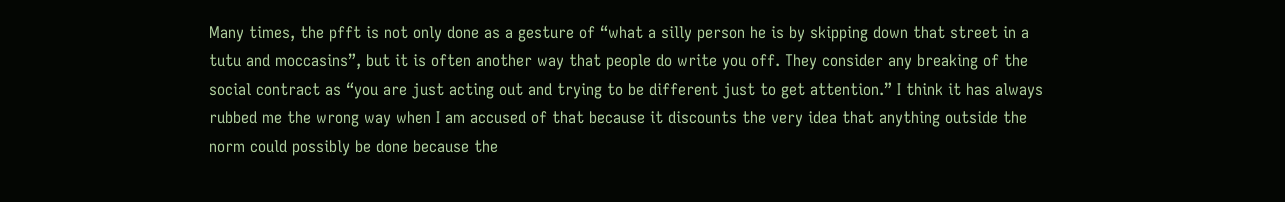Many times, the pfft is not only done as a gesture of “what a silly person he is by skipping down that street in a tutu and moccasins”, but it is often another way that people do write you off. They consider any breaking of the social contract as “you are just acting out and trying to be different just to get attention.” I think it has always rubbed me the wrong way when I am accused of that because it discounts the very idea that anything outside the norm could possibly be done because the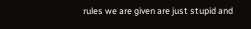rules we are given are just stupid and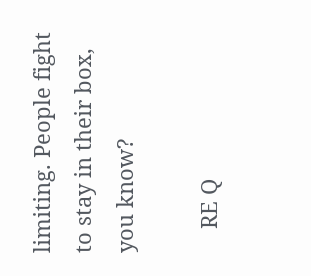limiting. People fight to stay in their box, you know?

    RE Q